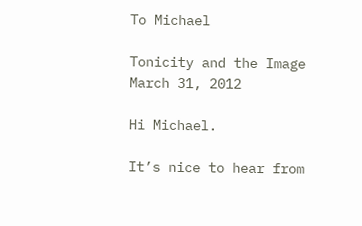To Michael

Tonicity and the Image
March 31, 2012

Hi Michael.

It’s nice to hear from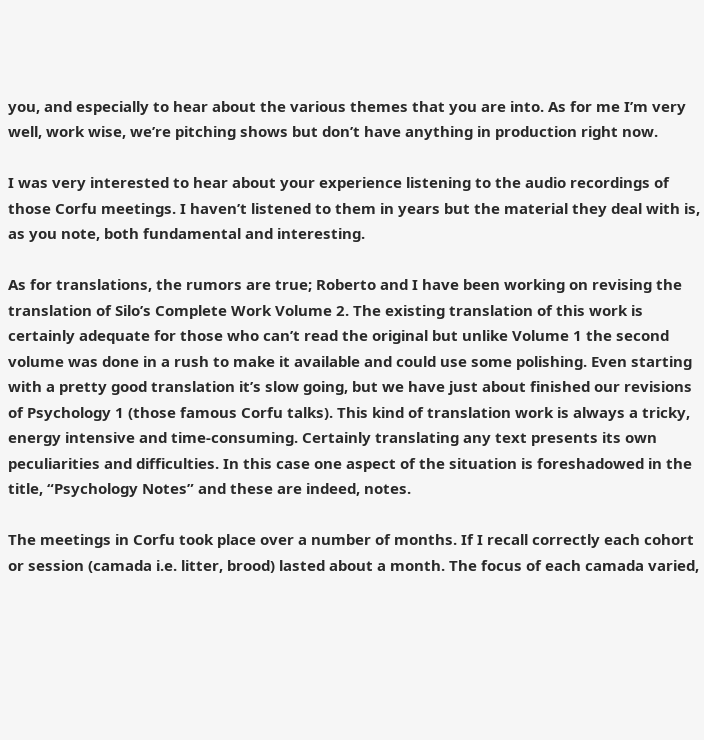you, and especially to hear about the various themes that you are into. As for me I’m very well, work wise, we’re pitching shows but don’t have anything in production right now.

I was very interested to hear about your experience listening to the audio recordings of those Corfu meetings. I haven’t listened to them in years but the material they deal with is, as you note, both fundamental and interesting.

As for translations, the rumors are true; Roberto and I have been working on revising the translation of Silo’s Complete Work Volume 2. The existing translation of this work is certainly adequate for those who can’t read the original but unlike Volume 1 the second volume was done in a rush to make it available and could use some polishing. Even starting with a pretty good translation it’s slow going, but we have just about finished our revisions of Psychology 1 (those famous Corfu talks). This kind of translation work is always a tricky, energy intensive and time-consuming. Certainly translating any text presents its own peculiarities and difficulties. In this case one aspect of the situation is foreshadowed in the title, “Psychology Notes” and these are indeed, notes.

The meetings in Corfu took place over a number of months. If I recall correctly each cohort or session (camada i.e. litter, brood) lasted about a month. The focus of each camada varied,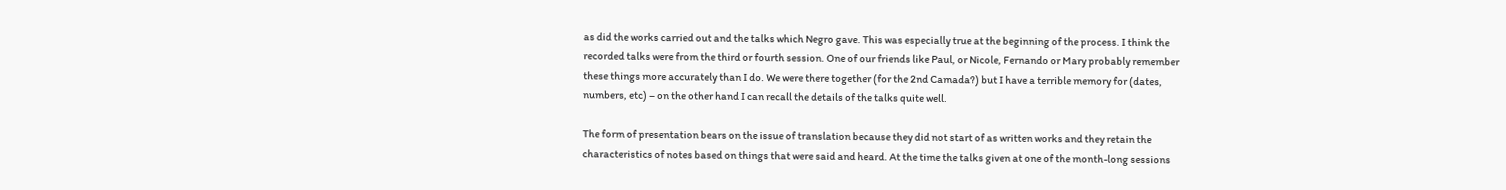as did the works carried out and the talks which Negro gave. This was especially true at the beginning of the process. I think the recorded talks were from the third or fourth session. One of our friends like Paul, or Nicole, Fernando or Mary probably remember these things more accurately than I do. We were there together (for the 2nd Camada?) but I have a terrible memory for (dates, numbers, etc) – on the other hand I can recall the details of the talks quite well.

The form of presentation bears on the issue of translation because they did not start of as written works and they retain the characteristics of notes based on things that were said and heard. At the time the talks given at one of the month-long sessions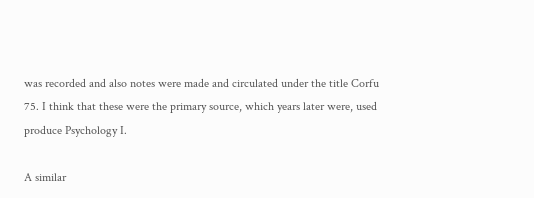was recorded and also notes were made and circulated under the title Corfu 75. I think that these were the primary source, which years later were, used produce Psychology I.

A similar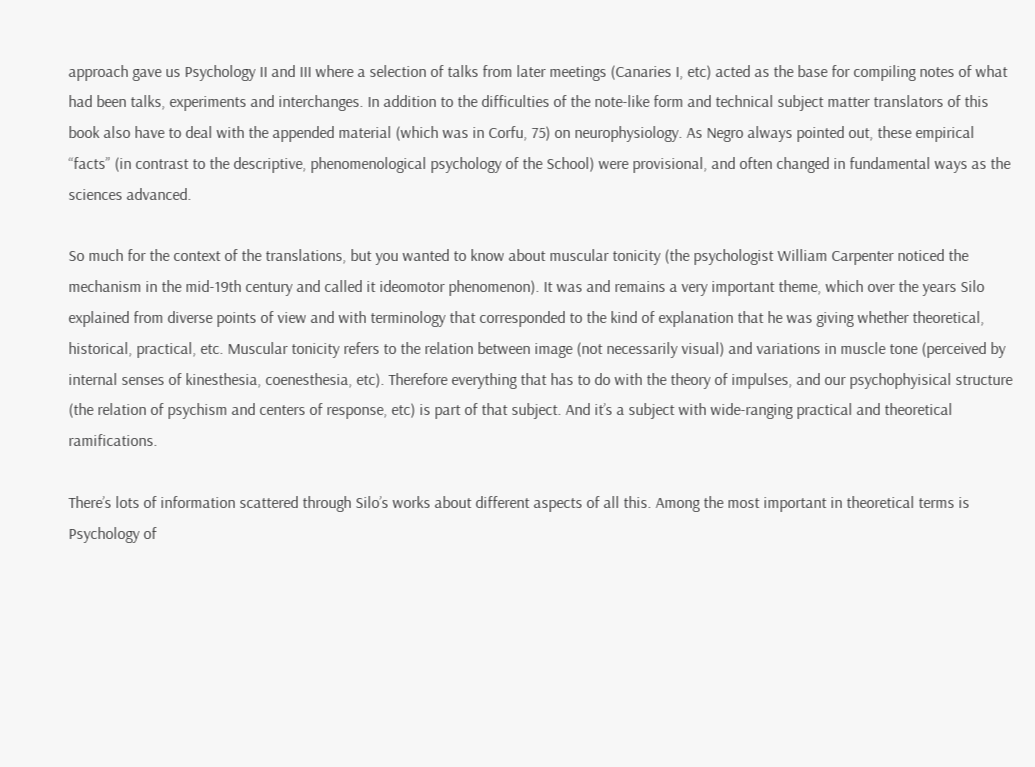approach gave us Psychology II and III where a selection of talks from later meetings (Canaries I, etc) acted as the base for compiling notes of what had been talks, experiments and interchanges. In addition to the difficulties of the note-like form and technical subject matter translators of this book also have to deal with the appended material (which was in Corfu, 75) on neurophysiology. As Negro always pointed out, these empirical “facts” (in contrast to the descriptive, phenomenological psychology of the School) were provisional, and often changed in fundamental ways as the sciences advanced.

So much for the context of the translations, but you wanted to know about muscular tonicity (the psychologist William Carpenter noticed the mechanism in the mid-19th century and called it ideomotor phenomenon). It was and remains a very important theme, which over the years Silo explained from diverse points of view and with terminology that corresponded to the kind of explanation that he was giving whether theoretical, historical, practical, etc. Muscular tonicity refers to the relation between image (not necessarily visual) and variations in muscle tone (perceived by internal senses of kinesthesia, coenesthesia, etc). Therefore everything that has to do with the theory of impulses, and our psychophyisical structure (the relation of psychism and centers of response, etc) is part of that subject. And it’s a subject with wide-ranging practical and theoretical ramifications.

There’s lots of information scattered through Silo’s works about different aspects of all this. Among the most important in theoretical terms is Psychology of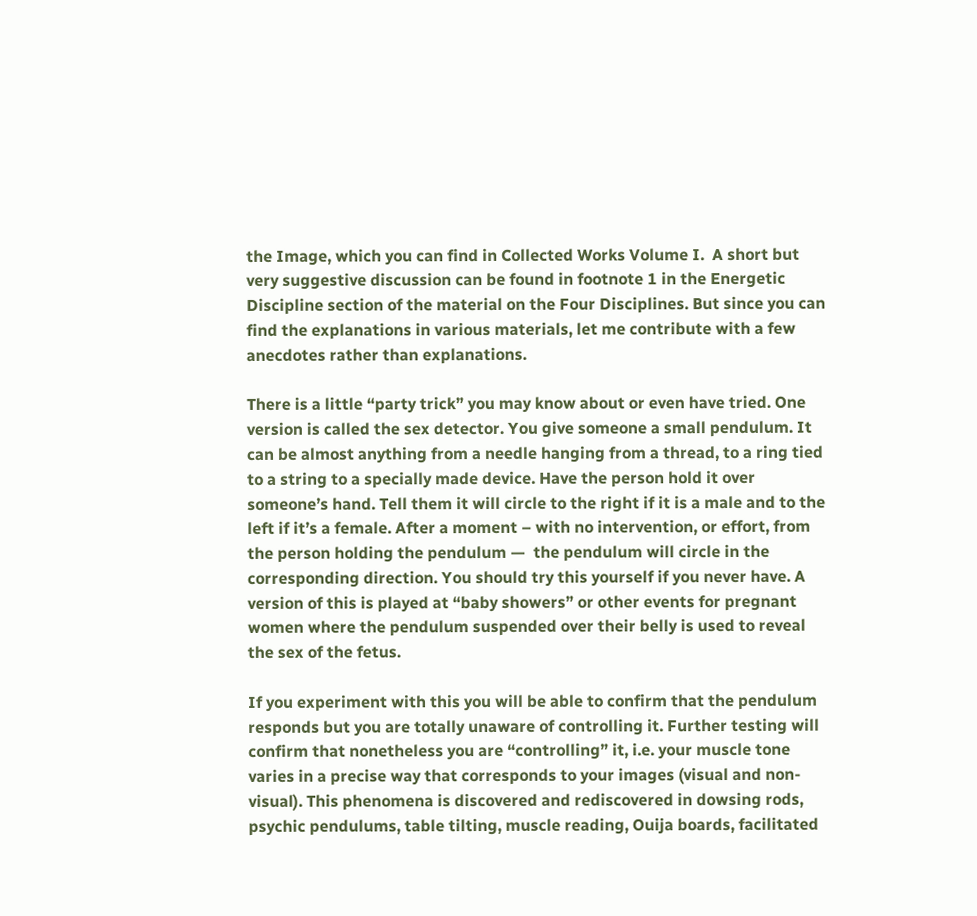the Image, which you can find in Collected Works Volume I.  A short but very suggestive discussion can be found in footnote 1 in the Energetic Discipline section of the material on the Four Disciplines. But since you can find the explanations in various materials, let me contribute with a few anecdotes rather than explanations.

There is a little “party trick” you may know about or even have tried. One version is called the sex detector. You give someone a small pendulum. It can be almost anything from a needle hanging from a thread, to a ring tied to a string to a specially made device. Have the person hold it over someone’s hand. Tell them it will circle to the right if it is a male and to the left if it’s a female. After a moment – with no intervention, or effort, from the person holding the pendulum —  the pendulum will circle in the corresponding direction. You should try this yourself if you never have. A version of this is played at “baby showers” or other events for pregnant women where the pendulum suspended over their belly is used to reveal the sex of the fetus.

If you experiment with this you will be able to confirm that the pendulum responds but you are totally unaware of controlling it. Further testing will confirm that nonetheless you are “controlling” it, i.e. your muscle tone varies in a precise way that corresponds to your images (visual and non-visual). This phenomena is discovered and rediscovered in dowsing rods, psychic pendulums, table tilting, muscle reading, Ouija boards, facilitated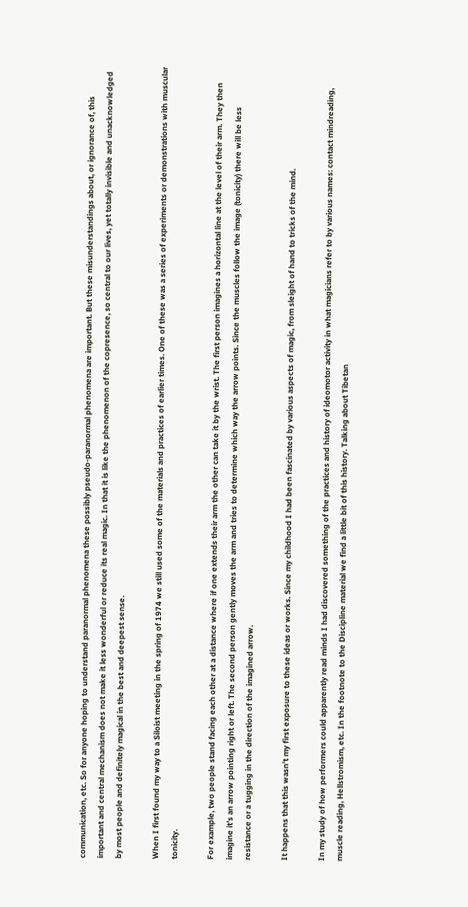communication, etc. So for anyone hoping to understand paranormal phenomena these possibly pseudo-paranormal phenomena are important. But these misunderstandings about, or ignorance of, this important and central mechanism does not make it less wonderful or reduce its real magic. In that it is like the phenomenon of the copresence, so central to our lives, yet totally invisible and unacknowledged by most people and definitely magical in the best and deepest sense.

When I first found my way to a Siloist meeting in the spring of 1974 we still used some of the materials and practices of earlier times. One of these was a series of experiments or demonstrations with muscular tonicity.

For example, two people stand facing each other at a distance where if one extends their arm the other can take it by the wrist. The first person imagines a horizontal line at the level of their arm. They then imagine it’s an arrow pointing right or left. The second person gently moves the arm and tries to determine which way the arrow points. Since the muscles follow the image (tonicity) there will be less resistance or a tugging in the direction of the imagined arrow.

It happens that this wasn’t my first exposure to these ideas or works. Since my childhood I had been fascinated by various aspects of magic, from sleight of hand to tricks of the mind.

In my study of how performers could apparently read minds I had discovered something of the practices and history of ideomotor activity in what magicians refer to by various names: contact mindreading, muscle reading, Hellstromism, etc. In the footnote to the Discipline material we find a little bit of this history. Talking about Tibetan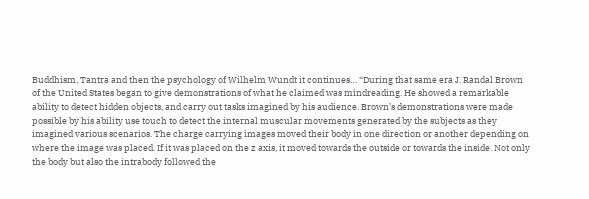Buddhism, Tantra and then the psychology of Wilhelm Wundt it continues… “During that same era J. Randal Brown of the United States began to give demonstrations of what he claimed was mindreading. He showed a remarkable ability to detect hidden objects, and carry out tasks imagined by his audience. Brown’s demonstrations were made possible by his ability use touch to detect the internal muscular movements generated by the subjects as they imagined various scenarios. The charge carrying images moved their body in one direction or another depending on where the image was placed. If it was placed on the z axis, it moved towards the outside or towards the inside. Not only the body but also the intrabody followed the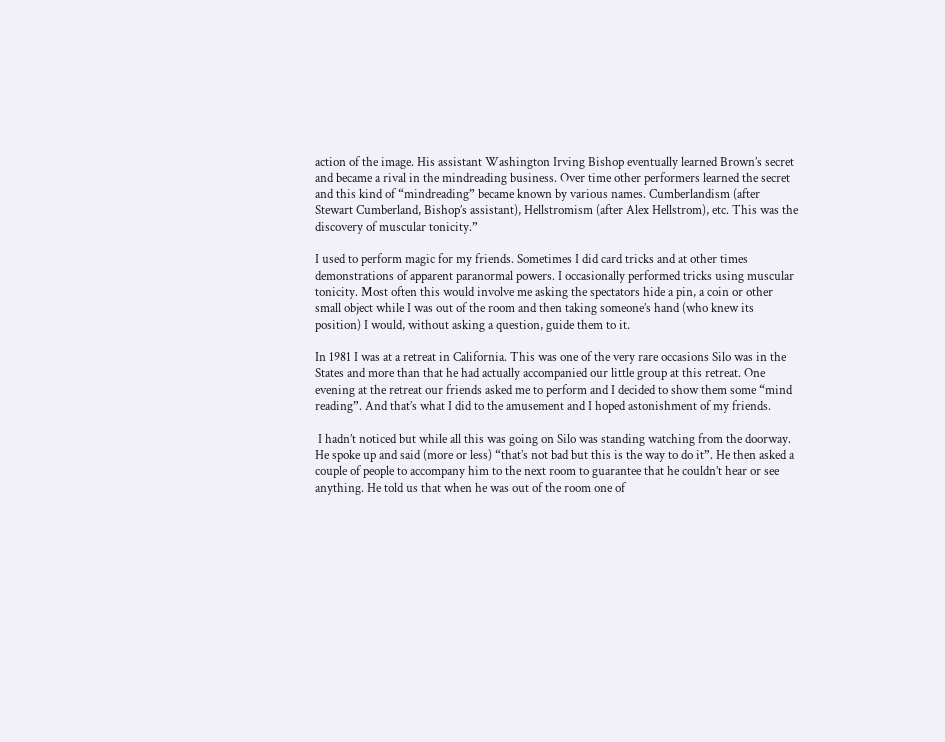action of the image. His assistant Washington Irving Bishop eventually learned Brown’s secret and became a rival in the mindreading business. Over time other performers learned the secret and this kind of “mindreading” became known by various names. Cumberlandism (after Stewart Cumberland, Bishop’s assistant), Hellstromism (after Alex Hellstrom), etc. This was the discovery of muscular tonicity.”

I used to perform magic for my friends. Sometimes I did card tricks and at other times demonstrations of apparent paranormal powers. I occasionally performed tricks using muscular tonicity. Most often this would involve me asking the spectators hide a pin, a coin or other small object while I was out of the room and then taking someone’s hand (who knew its position) I would, without asking a question, guide them to it.

In 1981 I was at a retreat in California. This was one of the very rare occasions Silo was in the States and more than that he had actually accompanied our little group at this retreat. One evening at the retreat our friends asked me to perform and I decided to show them some “mind reading”. And that’s what I did to the amusement and I hoped astonishment of my friends.

 I hadn’t noticed but while all this was going on Silo was standing watching from the doorway. He spoke up and said (more or less) “that’s not bad but this is the way to do it”. He then asked a couple of people to accompany him to the next room to guarantee that he couldn’t hear or see anything. He told us that when he was out of the room one of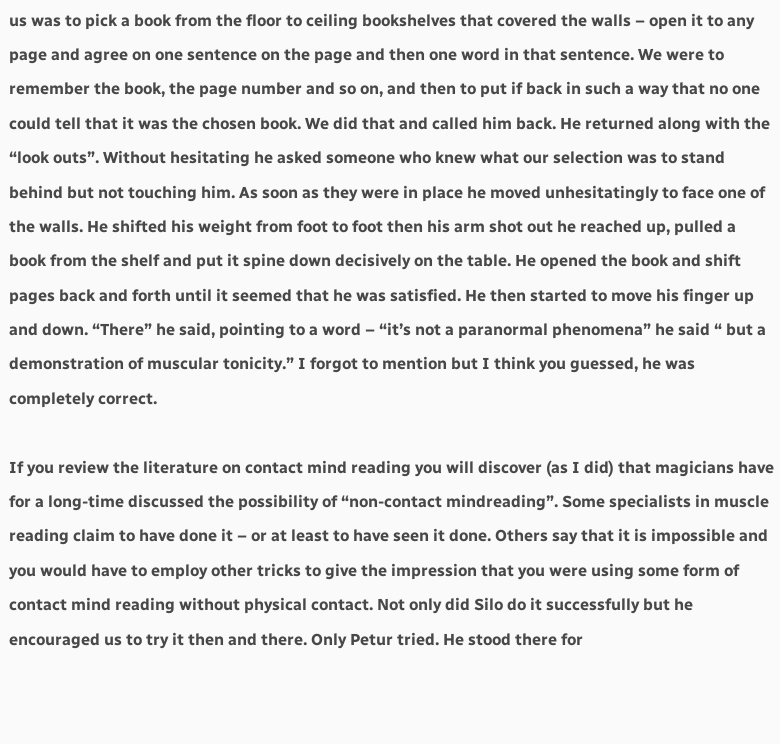us was to pick a book from the floor to ceiling bookshelves that covered the walls – open it to any page and agree on one sentence on the page and then one word in that sentence. We were to remember the book, the page number and so on, and then to put if back in such a way that no one could tell that it was the chosen book. We did that and called him back. He returned along with the “look outs”. Without hesitating he asked someone who knew what our selection was to stand behind but not touching him. As soon as they were in place he moved unhesitatingly to face one of the walls. He shifted his weight from foot to foot then his arm shot out he reached up, pulled a book from the shelf and put it spine down decisively on the table. He opened the book and shift pages back and forth until it seemed that he was satisfied. He then started to move his finger up and down. “There” he said, pointing to a word – “it’s not a paranormal phenomena” he said “ but a demonstration of muscular tonicity.” I forgot to mention but I think you guessed, he was completely correct.

If you review the literature on contact mind reading you will discover (as I did) that magicians have for a long-time discussed the possibility of “non-contact mindreading”. Some specialists in muscle reading claim to have done it – or at least to have seen it done. Others say that it is impossible and you would have to employ other tricks to give the impression that you were using some form of contact mind reading without physical contact. Not only did Silo do it successfully but he encouraged us to try it then and there. Only Petur tried. He stood there for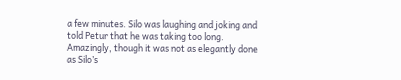a few minutes. Silo was laughing and joking and told Petur that he was taking too long. Amazingly, though it was not as elegantly done as Silo’s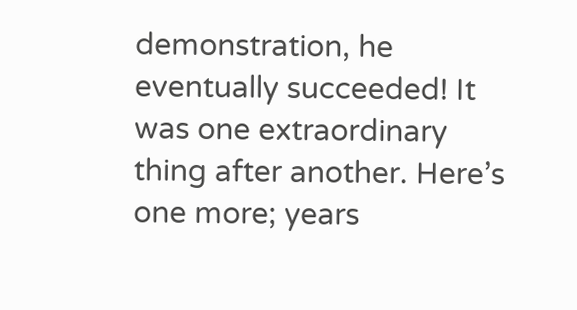demonstration, he eventually succeeded! It was one extraordinary thing after another. Here’s one more; years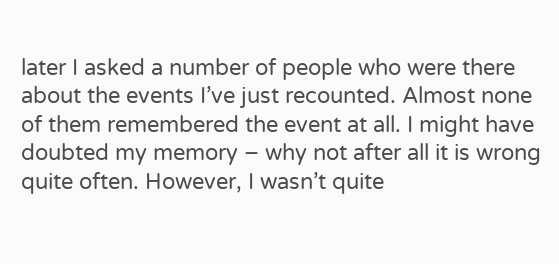later I asked a number of people who were there about the events I’ve just recounted. Almost none of them remembered the event at all. I might have doubted my memory – why not after all it is wrong quite often. However, I wasn’t quite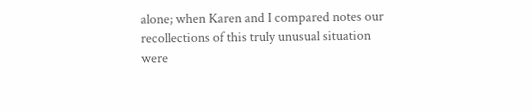alone; when Karen and I compared notes our recollections of this truly unusual situation were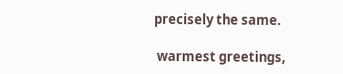precisely the same.

 warmest greetings,